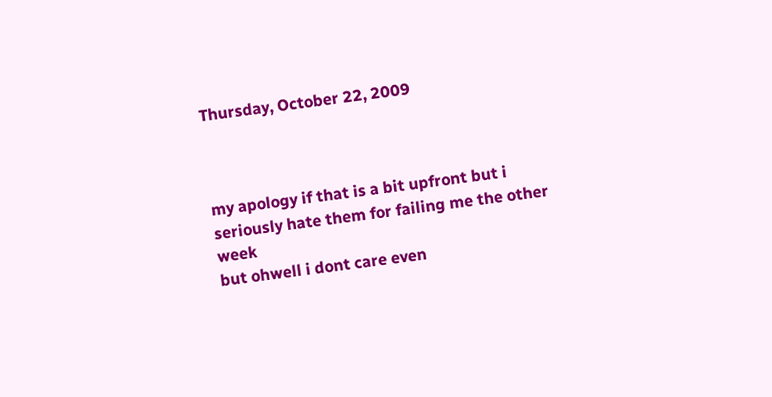Thursday, October 22, 2009



my apology if that is a bit upfront but i seriously hate them for failing me the other week
but ohwell i dont care even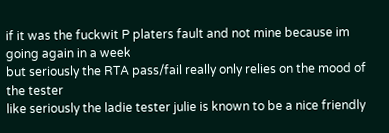if it was the fuckwit P platers fault and not mine because im going again in a week
but seriously the RTA pass/fail really only relies on the mood of the tester
like seriously the ladie tester julie is known to be a nice friendly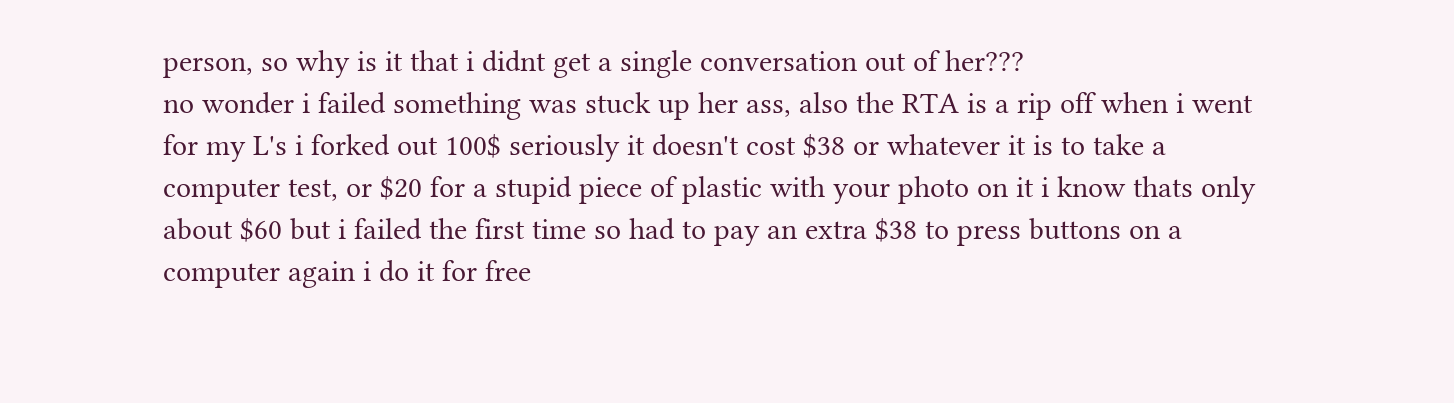person, so why is it that i didnt get a single conversation out of her???
no wonder i failed something was stuck up her ass, also the RTA is a rip off when i went for my L's i forked out 100$ seriously it doesn't cost $38 or whatever it is to take a computer test, or $20 for a stupid piece of plastic with your photo on it i know thats only about $60 but i failed the first time so had to pay an extra $38 to press buttons on a computer again i do it for free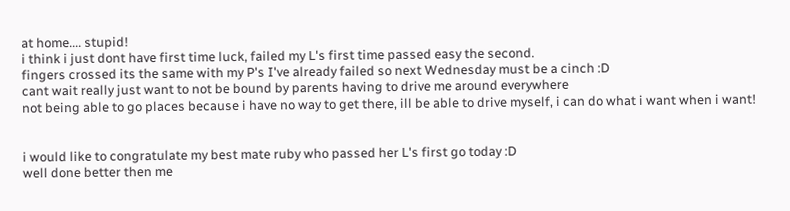at home.... stupid!
i think i just dont have first time luck, failed my L's first time passed easy the second.
fingers crossed its the same with my P's I've already failed so next Wednesday must be a cinch :D
cant wait really just want to not be bound by parents having to drive me around everywhere
not being able to go places because i have no way to get there, ill be able to drive myself, i can do what i want when i want!


i would like to congratulate my best mate ruby who passed her L's first go today :D
well done better then me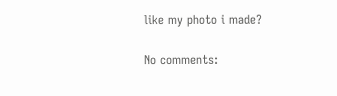like my photo i made?

No comments: